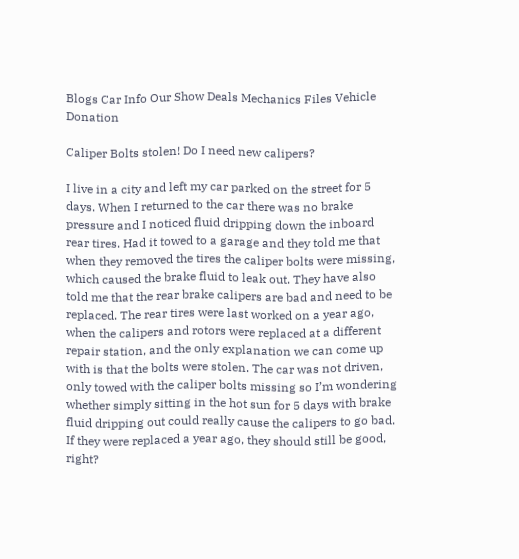Blogs Car Info Our Show Deals Mechanics Files Vehicle Donation

Caliper Bolts stolen! Do I need new calipers?

I live in a city and left my car parked on the street for 5 days. When I returned to the car there was no brake pressure and I noticed fluid dripping down the inboard rear tires. Had it towed to a garage and they told me that when they removed the tires the caliper bolts were missing, which caused the brake fluid to leak out. They have also told me that the rear brake calipers are bad and need to be replaced. The rear tires were last worked on a year ago, when the calipers and rotors were replaced at a different repair station, and the only explanation we can come up with is that the bolts were stolen. The car was not driven, only towed with the caliper bolts missing so I’m wondering whether simply sitting in the hot sun for 5 days with brake fluid dripping out could really cause the calipers to go bad. If they were replaced a year ago, they should still be good, right?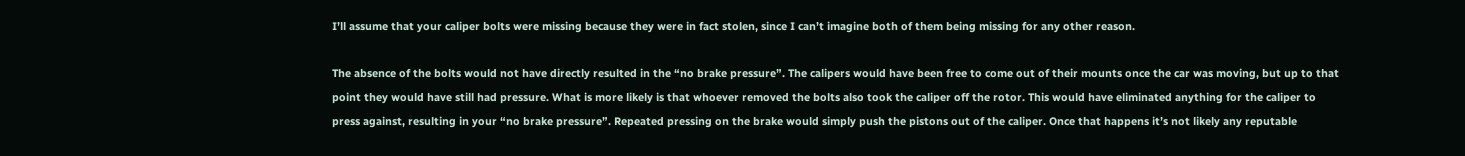I’ll assume that your caliper bolts were missing because they were in fact stolen, since I can’t imagine both of them being missing for any other reason.

The absence of the bolts would not have directly resulted in the “no brake pressure”. The calipers would have been free to come out of their mounts once the car was moving, but up to that point they would have still had pressure. What is more likely is that whoever removed the bolts also took the caliper off the rotor. This would have eliminated anything for the caliper to press against, resulting in your “no brake pressure”. Repeated pressing on the brake would simply push the pistons out of the caliper. Once that happens it’s not likely any reputable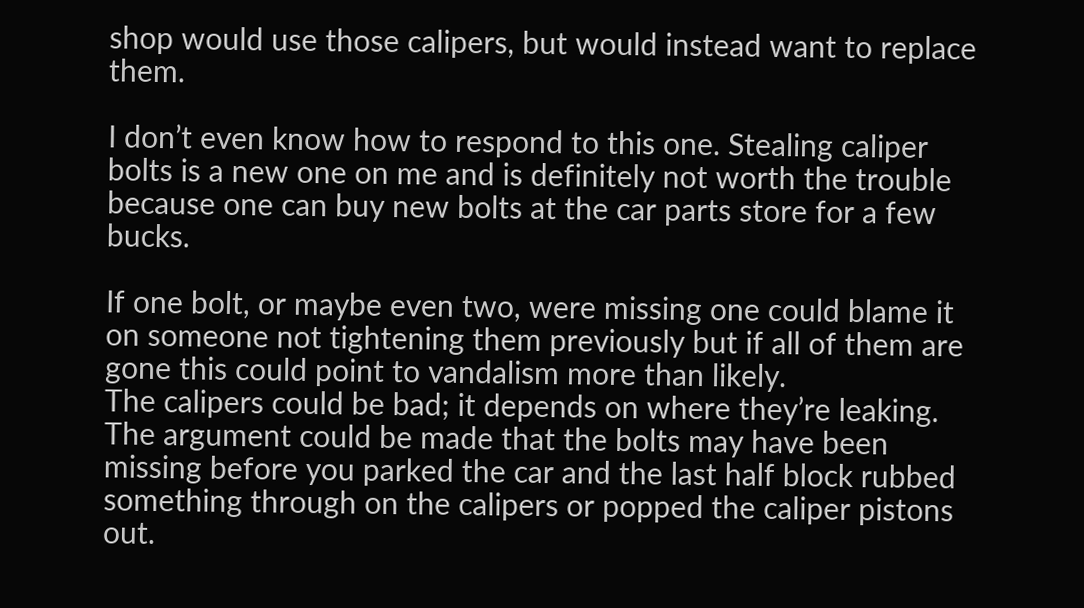shop would use those calipers, but would instead want to replace them.

I don’t even know how to respond to this one. Stealing caliper bolts is a new one on me and is definitely not worth the trouble because one can buy new bolts at the car parts store for a few bucks.

If one bolt, or maybe even two, were missing one could blame it on someone not tightening them previously but if all of them are gone this could point to vandalism more than likely.
The calipers could be bad; it depends on where they’re leaking. The argument could be made that the bolts may have been missing before you parked the car and the last half block rubbed something through on the calipers or popped the caliper pistons out.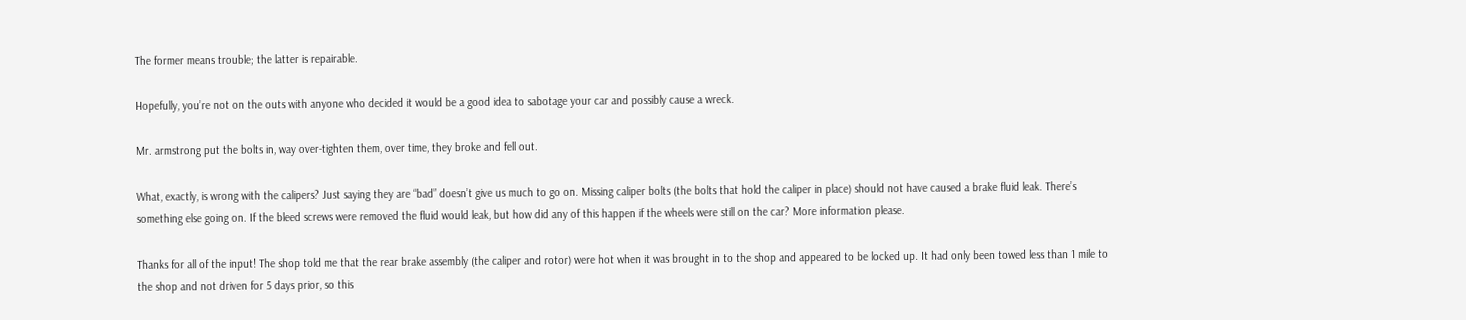The former means trouble; the latter is repairable.

Hopefully, you’re not on the outs with anyone who decided it would be a good idea to sabotage your car and possibly cause a wreck.

Mr. armstrong put the bolts in, way over-tighten them, over time, they broke and fell out.

What, exactly, is wrong with the calipers? Just saying they are “bad” doesn’t give us much to go on. Missing caliper bolts (the bolts that hold the caliper in place) should not have caused a brake fluid leak. There’s something else going on. If the bleed screws were removed the fluid would leak, but how did any of this happen if the wheels were still on the car? More information please.

Thanks for all of the input! The shop told me that the rear brake assembly (the caliper and rotor) were hot when it was brought in to the shop and appeared to be locked up. It had only been towed less than 1 mile to the shop and not driven for 5 days prior, so this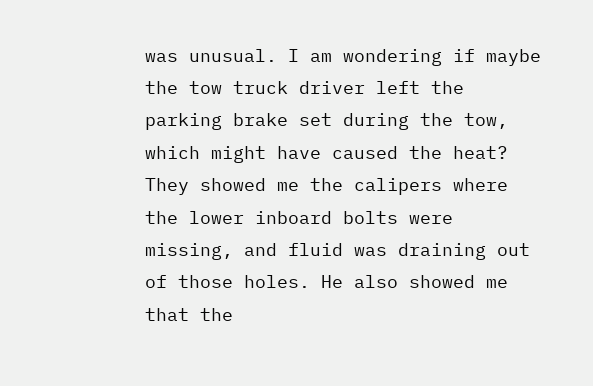was unusual. I am wondering if maybe the tow truck driver left the parking brake set during the tow, which might have caused the heat? They showed me the calipers where the lower inboard bolts were missing, and fluid was draining out of those holes. He also showed me that the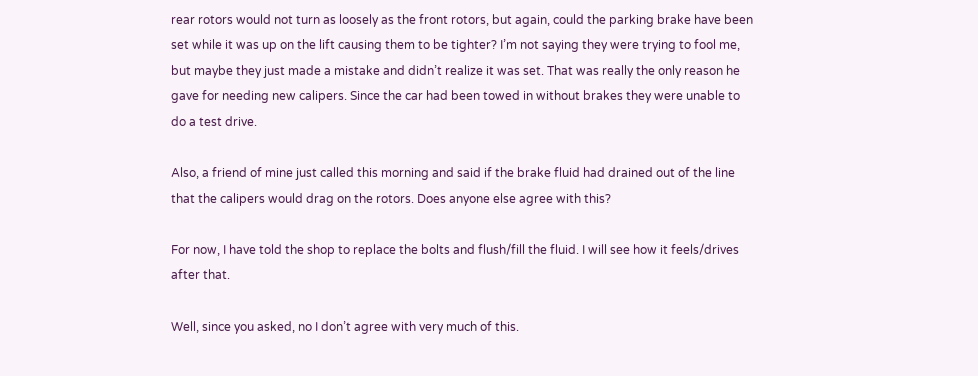rear rotors would not turn as loosely as the front rotors, but again, could the parking brake have been set while it was up on the lift causing them to be tighter? I’m not saying they were trying to fool me, but maybe they just made a mistake and didn’t realize it was set. That was really the only reason he gave for needing new calipers. Since the car had been towed in without brakes they were unable to do a test drive.

Also, a friend of mine just called this morning and said if the brake fluid had drained out of the line that the calipers would drag on the rotors. Does anyone else agree with this?

For now, I have told the shop to replace the bolts and flush/fill the fluid. I will see how it feels/drives after that.

Well, since you asked, no I don’t agree with very much of this.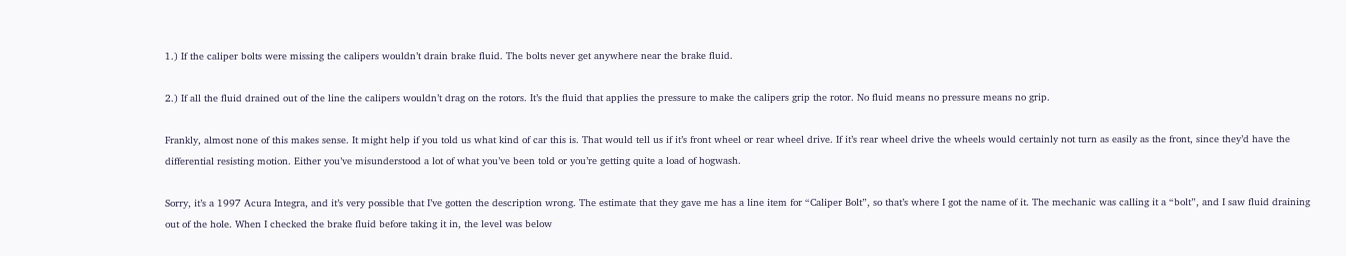1.) If the caliper bolts were missing the calipers wouldn’t drain brake fluid. The bolts never get anywhere near the brake fluid.

2.) If all the fluid drained out of the line the calipers wouldn’t drag on the rotors. It’s the fluid that applies the pressure to make the calipers grip the rotor. No fluid means no pressure means no grip.

Frankly, almost none of this makes sense. It might help if you told us what kind of car this is. That would tell us if it’s front wheel or rear wheel drive. If it’s rear wheel drive the wheels would certainly not turn as easily as the front, since they’d have the differential resisting motion. Either you’ve misunderstood a lot of what you’ve been told or you’re getting quite a load of hogwash.

Sorry, it’s a 1997 Acura Integra, and it’s very possible that I’ve gotten the description wrong. The estimate that they gave me has a line item for “Caliper Bolt”, so that’s where I got the name of it. The mechanic was calling it a “bolt”, and I saw fluid draining out of the hole. When I checked the brake fluid before taking it in, the level was below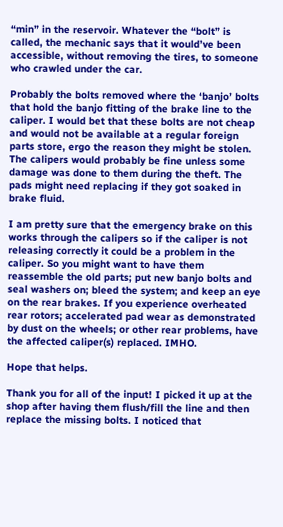“min” in the reservoir. Whatever the “bolt” is called, the mechanic says that it would’ve been accessible, without removing the tires, to someone who crawled under the car.

Probably the bolts removed where the ‘banjo’ bolts that hold the banjo fitting of the brake line to the caliper. I would bet that these bolts are not cheap and would not be available at a regular foreign parts store, ergo the reason they might be stolen. The calipers would probably be fine unless some damage was done to them during the theft. The pads might need replacing if they got soaked in brake fluid.

I am pretty sure that the emergency brake on this works through the calipers so if the caliper is not releasing correctly it could be a problem in the caliper. So you might want to have them reassemble the old parts; put new banjo bolts and seal washers on; bleed the system; and keep an eye on the rear brakes. If you experience overheated rear rotors; accelerated pad wear as demonstrated by dust on the wheels; or other rear problems, have the affected caliper(s) replaced. IMHO.

Hope that helps.

Thank you for all of the input! I picked it up at the shop after having them flush/fill the line and then replace the missing bolts. I noticed that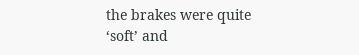the brakes were quite ‘soft’ and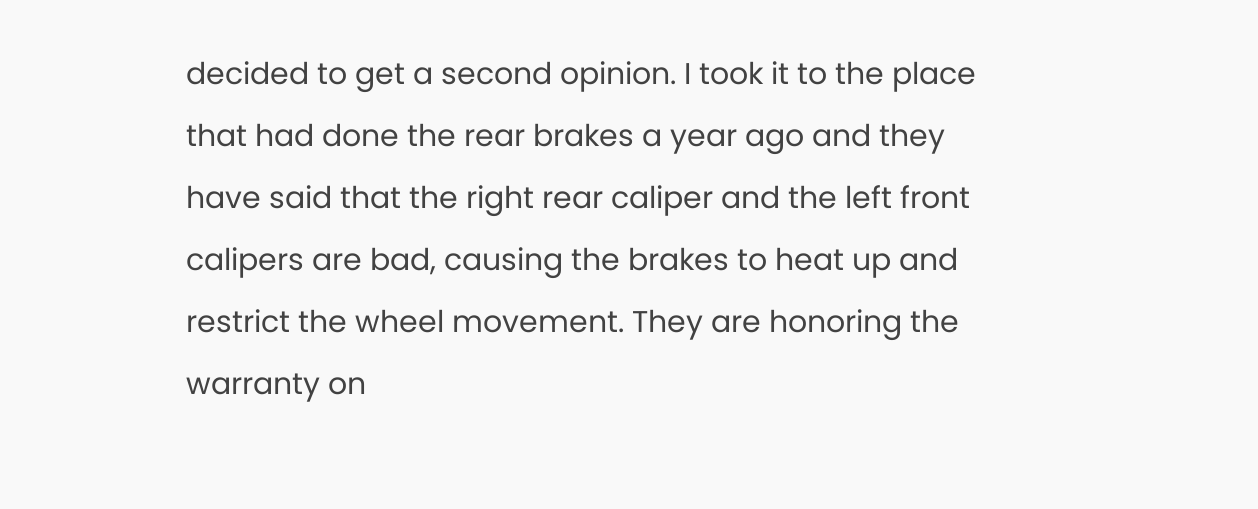decided to get a second opinion. I took it to the place that had done the rear brakes a year ago and they have said that the right rear caliper and the left front calipers are bad, causing the brakes to heat up and restrict the wheel movement. They are honoring the warranty on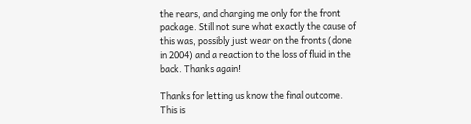the rears, and charging me only for the front package. Still not sure what exactly the cause of this was, possibly just wear on the fronts (done in 2004) and a reaction to the loss of fluid in the back. Thanks again!

Thanks for letting us know the final outcome. This is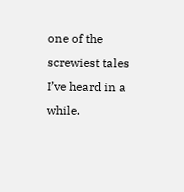one of the screwiest tales I’ve heard in a while.